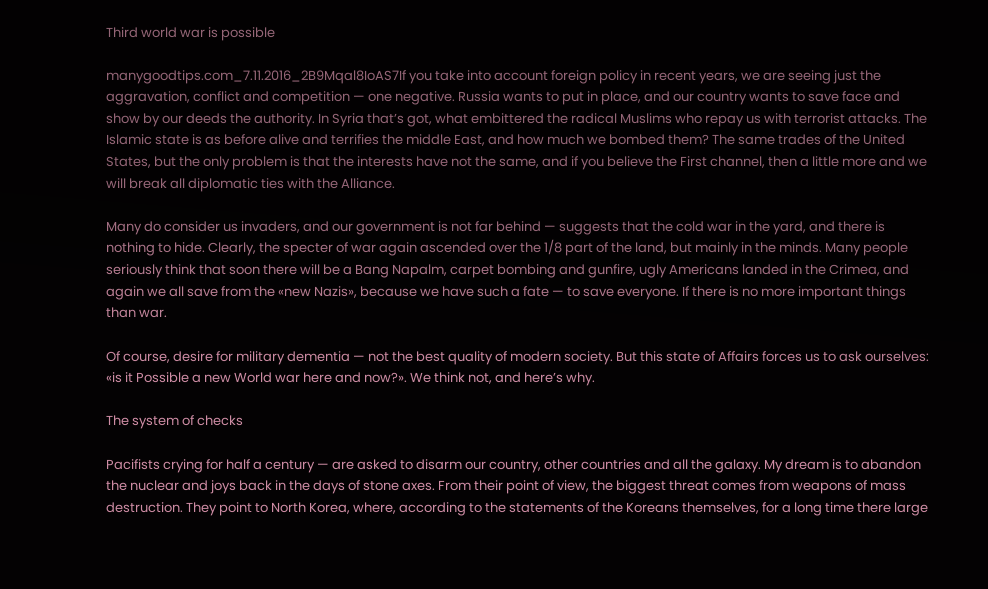Third world war is possible

manygoodtips.com_7.11.2016_2B9Mqal8IoAS7If you take into account foreign policy in recent years, we are seeing just the aggravation, conflict and competition — one negative. Russia wants to put in place, and our country wants to save face and show by our deeds the authority. In Syria that’s got, what embittered the radical Muslims who repay us with terrorist attacks. The Islamic state is as before alive and terrifies the middle East, and how much we bombed them? The same trades of the United States, but the only problem is that the interests have not the same, and if you believe the First channel, then a little more and we will break all diplomatic ties with the Alliance.

Many do consider us invaders, and our government is not far behind — suggests that the cold war in the yard, and there is nothing to hide. Clearly, the specter of war again ascended over the 1/8 part of the land, but mainly in the minds. Many people seriously think that soon there will be a Bang Napalm, carpet bombing and gunfire, ugly Americans landed in the Crimea, and again we all save from the «new Nazis», because we have such a fate — to save everyone. If there is no more important things than war.

Of course, desire for military dementia — not the best quality of modern society. But this state of Affairs forces us to ask ourselves: «is it Possible a new World war here and now?». We think not, and here’s why.

The system of checks

Pacifists crying for half a century — are asked to disarm our country, other countries and all the galaxy. My dream is to abandon the nuclear and joys back in the days of stone axes. From their point of view, the biggest threat comes from weapons of mass destruction. They point to North Korea, where, according to the statements of the Koreans themselves, for a long time there large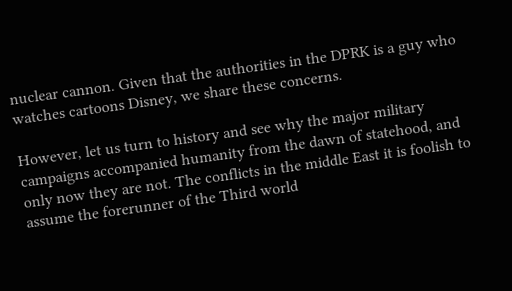nuclear cannon. Given that the authorities in the DPRK is a guy who watches cartoons Disney, we share these concerns.

However, let us turn to history and see why the major military campaigns accompanied humanity from the dawn of statehood, and only now they are not. The conflicts in the middle East it is foolish to assume the forerunner of the Third world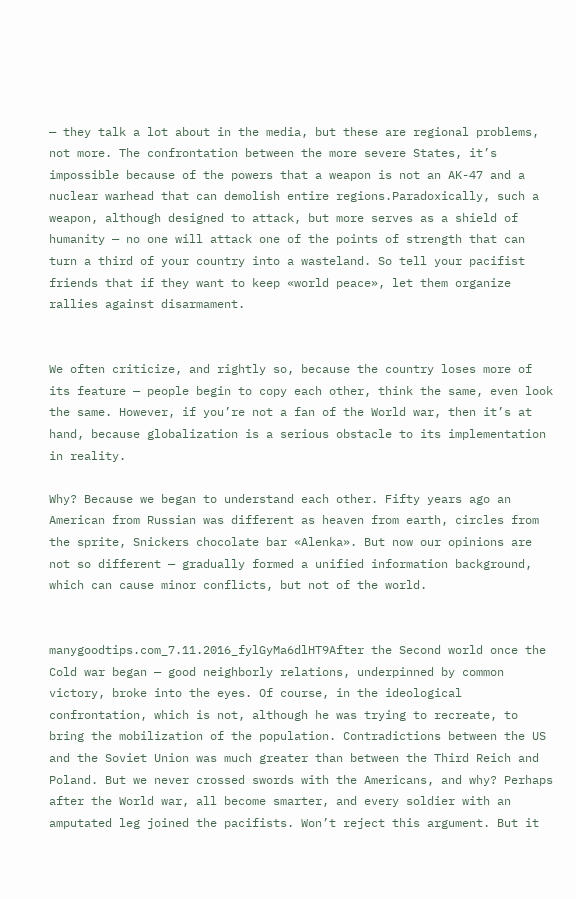— they talk a lot about in the media, but these are regional problems, not more. The confrontation between the more severe States, it’s impossible because of the powers that a weapon is not an AK-47 and a nuclear warhead that can demolish entire regions.Paradoxically, such a weapon, although designed to attack, but more serves as a shield of humanity — no one will attack one of the points of strength that can turn a third of your country into a wasteland. So tell your pacifist friends that if they want to keep «world peace», let them organize rallies against disarmament.


We often criticize, and rightly so, because the country loses more of its feature — people begin to copy each other, think the same, even look the same. However, if you’re not a fan of the World war, then it’s at hand, because globalization is a serious obstacle to its implementation in reality.

Why? Because we began to understand each other. Fifty years ago an American from Russian was different as heaven from earth, circles from the sprite, Snickers chocolate bar «Alenka». But now our opinions are not so different — gradually formed a unified information background, which can cause minor conflicts, but not of the world.


manygoodtips.com_7.11.2016_fylGyMa6dlHT9After the Second world once the Cold war began — good neighborly relations, underpinned by common victory, broke into the eyes. Of course, in the ideological confrontation, which is not, although he was trying to recreate, to bring the mobilization of the population. Contradictions between the US and the Soviet Union was much greater than between the Third Reich and Poland. But we never crossed swords with the Americans, and why? Perhaps after the World war, all become smarter, and every soldier with an amputated leg joined the pacifists. Won’t reject this argument. But it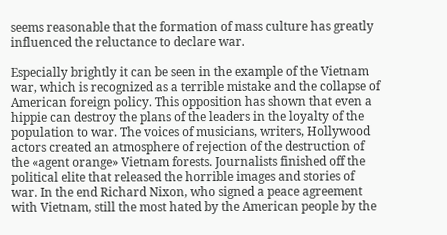seems reasonable that the formation of mass culture has greatly influenced the reluctance to declare war.

Especially brightly it can be seen in the example of the Vietnam war, which is recognized as a terrible mistake and the collapse of American foreign policy. This opposition has shown that even a hippie can destroy the plans of the leaders in the loyalty of the population to war. The voices of musicians, writers, Hollywood actors created an atmosphere of rejection of the destruction of the «agent orange» Vietnam forests. Journalists finished off the political elite that released the horrible images and stories of war. In the end Richard Nixon, who signed a peace agreement with Vietnam, still the most hated by the American people by the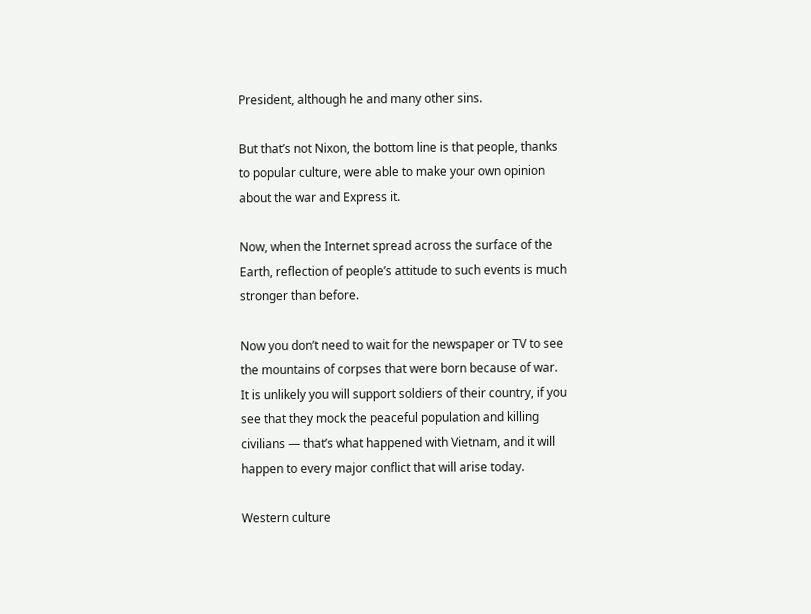President, although he and many other sins.

But that’s not Nixon, the bottom line is that people, thanks to popular culture, were able to make your own opinion about the war and Express it.

Now, when the Internet spread across the surface of the Earth, reflection of people’s attitude to such events is much stronger than before.

Now you don’t need to wait for the newspaper or TV to see the mountains of corpses that were born because of war. It is unlikely you will support soldiers of their country, if you see that they mock the peaceful population and killing civilians — that’s what happened with Vietnam, and it will happen to every major conflict that will arise today.

Western culture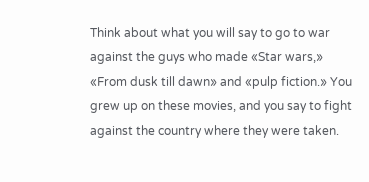Think about what you will say to go to war against the guys who made «Star wars,» «From dusk till dawn» and «pulp fiction.» You grew up on these movies, and you say to fight against the country where they were taken.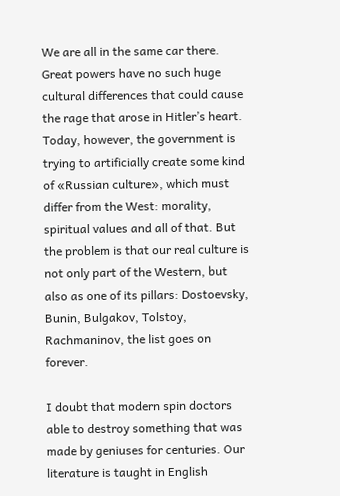We are all in the same car there. Great powers have no such huge cultural differences that could cause the rage that arose in Hitler’s heart. Today, however, the government is trying to artificially create some kind of «Russian culture», which must differ from the West: morality, spiritual values and all of that. But the problem is that our real culture is not only part of the Western, but also as one of its pillars: Dostoevsky, Bunin, Bulgakov, Tolstoy, Rachmaninov, the list goes on forever.

I doubt that modern spin doctors able to destroy something that was made by geniuses for centuries. Our literature is taught in English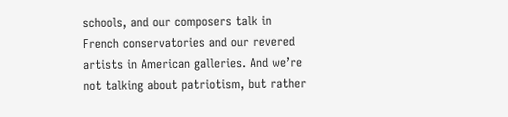schools, and our composers talk in French conservatories and our revered artists in American galleries. And we’re not talking about patriotism, but rather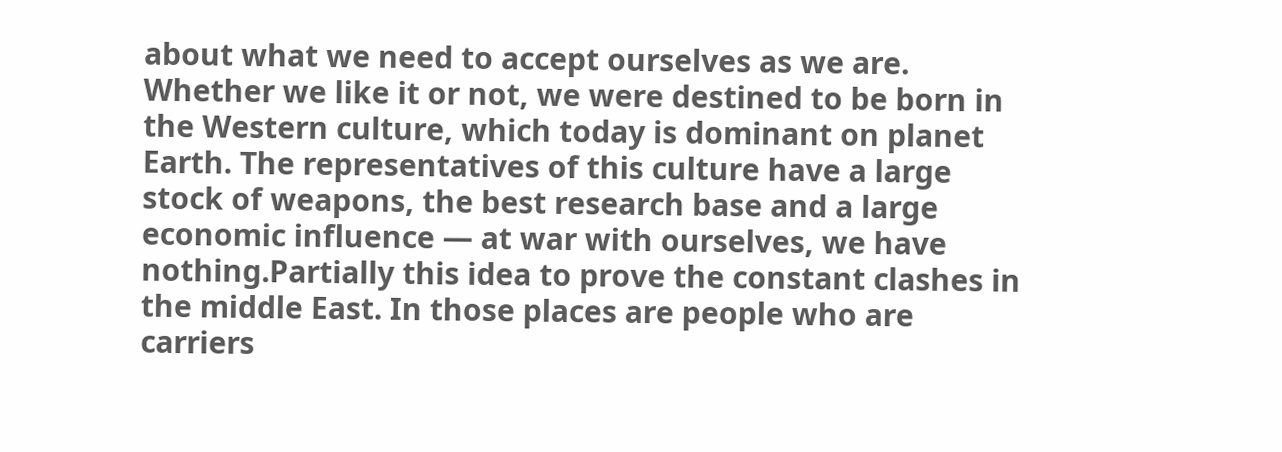about what we need to accept ourselves as we are. Whether we like it or not, we were destined to be born in the Western culture, which today is dominant on planet Earth. The representatives of this culture have a large stock of weapons, the best research base and a large economic influence — at war with ourselves, we have nothing.Partially this idea to prove the constant clashes in the middle East. In those places are people who are carriers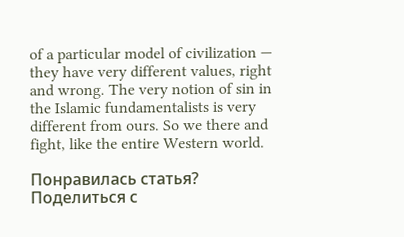of a particular model of civilization — they have very different values, right and wrong. The very notion of sin in the Islamic fundamentalists is very different from ours. So we there and fight, like the entire Western world.

Понравилась статья? Поделиться с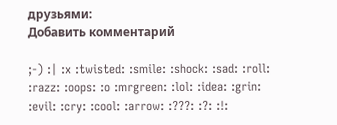друзьями:
Добавить комментарий

;-) :| :x :twisted: :smile: :shock: :sad: :roll: :razz: :oops: :o :mrgreen: :lol: :idea: :grin: :evil: :cry: :cool: :arrow: :???: :?: :!: